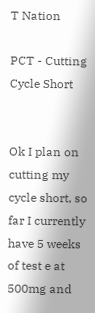T Nation

PCT - Cutting Cycle Short


Ok I plan on cutting my cycle short, so far I currently have 5 weeks of test e at 500mg and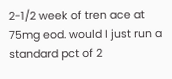2-1/2 week of tren ace at 75mg eod. would I just run a standard pct of 2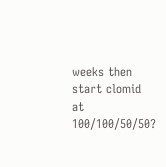weeks then start clomid at 100/100/50/50?